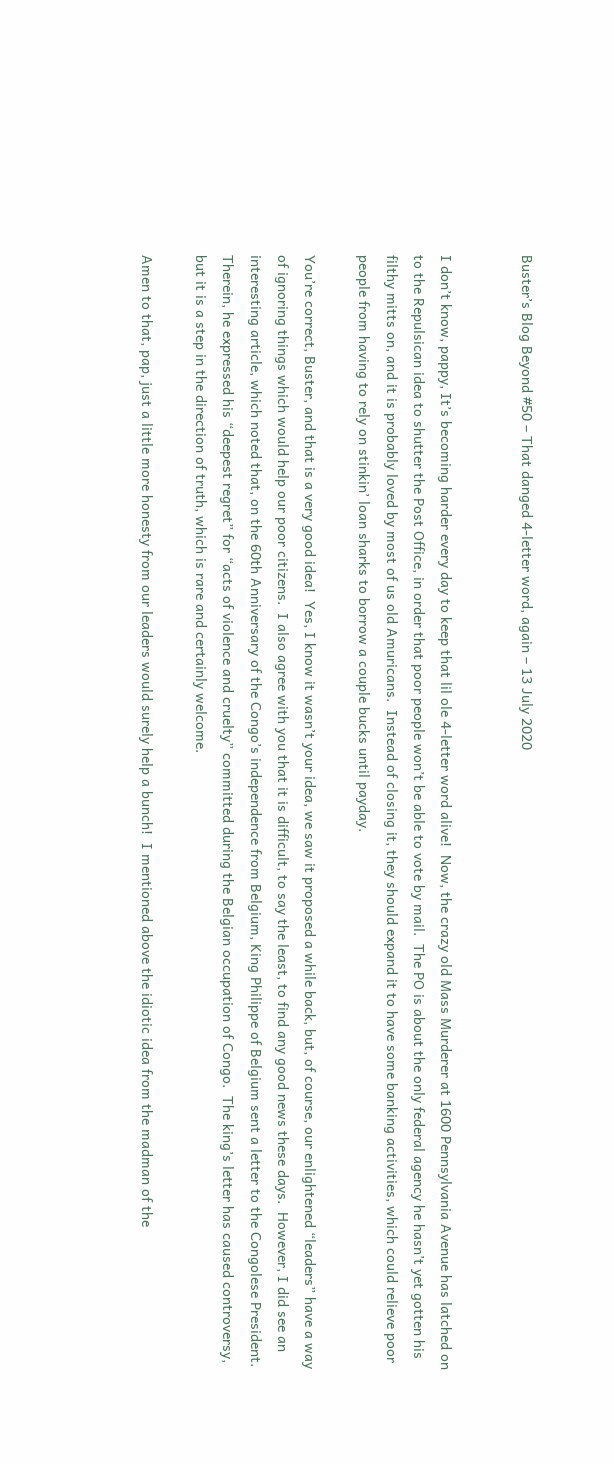Buster’s Blog Beyond #50 – That danged 4-letter word, again – 13 July 2020


I don’t know, pappy, It’s becoming harder every day to keep that lil ole 4-letter word alive!  Now, the crazy old Mass Murderer at 1600 Pennsylvania Avenue has latched on to the Repulsican idea to shutter the Post Office, in order that poor people won’t be able to vote by mail.  The PO is about the only federal agency he hasn’t yet gotten his filthy mitts on, and it is probably loved by most of us old Amuricans.  Instead of closing it, they should expand it to have some banking activities, which could relieve poor people from having to rely on stinkin’ loan sharks to borrow a couple bucks until payday.

You’re correct, Buster, and that is a very good idea!  Yes, I know it wasn’t your idea, we saw it proposed a while back, but, of course, our enlightened “leaders” have a way of ignoring things which would help our poor citizens.  I also agree with you that it is difficult, to say the least, to find any good news these days.  However, I did see an interesting article, which noted that, on the 60th Anniversary of the Congo’s independence from Belgium, King Philippe of Belgium sent a letter to the Congolese President.  Therein, he expressed his “deepest regret” for “acts of violence and cruelty” committed during the Belgian occupation of Congo.  The king’s letter has caused controversy, but it is a step in the direction of truth, which is rare and certainly welcome.

Amen to that, pap, just a little more honesty from our leaders would surely help a bunch!  I mentioned above the idiotic idea from the madman of the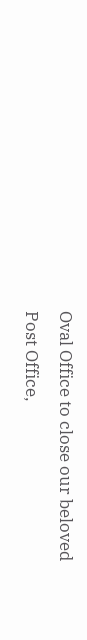Oval Office to close our beloved Post Office,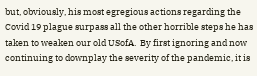but, obviously, his most egregious actions regarding the Covid 19 plague surpass all the other horrible steps he has taken to weaken our old USofA.  By first ignoring and now continuing to downplay the severity of the pandemic, it is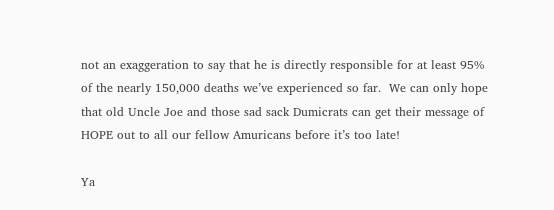not an exaggeration to say that he is directly responsible for at least 95% of the nearly 150,000 deaths we’ve experienced so far.  We can only hope that old Uncle Joe and those sad sack Dumicrats can get their message of HOPE out to all our fellow Amuricans before it’s too late!

Ya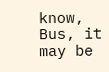know, Bus, it may be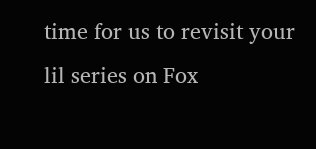time for us to revisit your lil series on Fox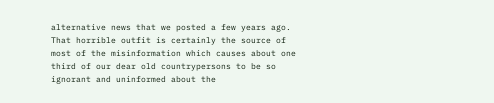alternative news that we posted a few years ago.  That horrible outfit is certainly the source of most of the misinformation which causes about one third of our dear old countrypersons to be so ignorant and uninformed about the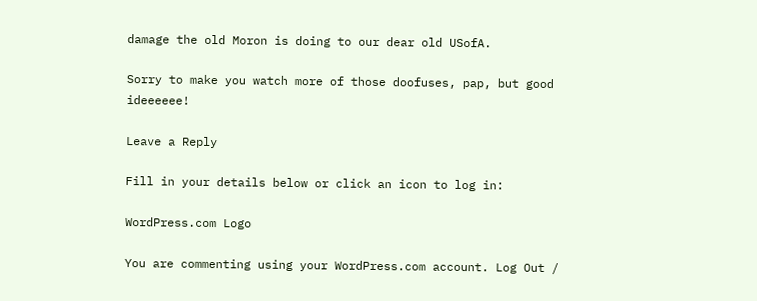damage the old Moron is doing to our dear old USofA.

Sorry to make you watch more of those doofuses, pap, but good ideeeeee!

Leave a Reply

Fill in your details below or click an icon to log in:

WordPress.com Logo

You are commenting using your WordPress.com account. Log Out /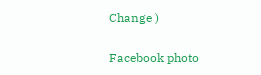Change )

Facebook photo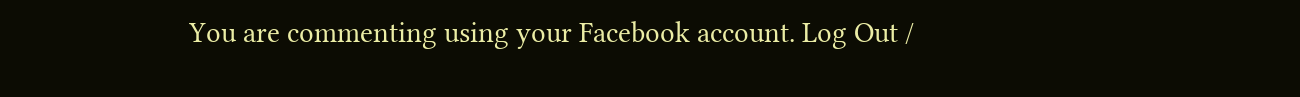You are commenting using your Facebook account. Log Out /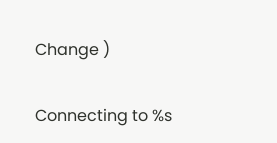Change )

Connecting to %s